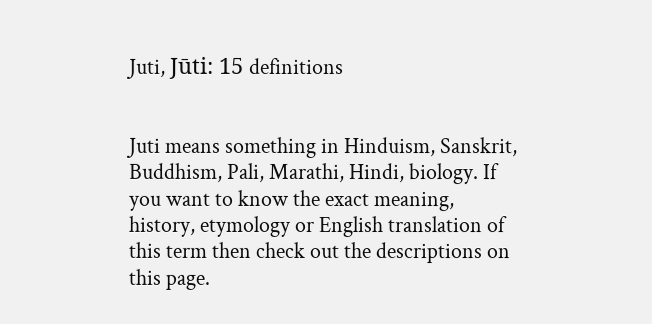Juti, Jūti: 15 definitions


Juti means something in Hinduism, Sanskrit, Buddhism, Pali, Marathi, Hindi, biology. If you want to know the exact meaning, history, etymology or English translation of this term then check out the descriptions on this page.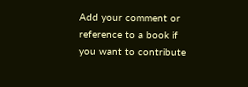Add your comment or reference to a book if you want to contribute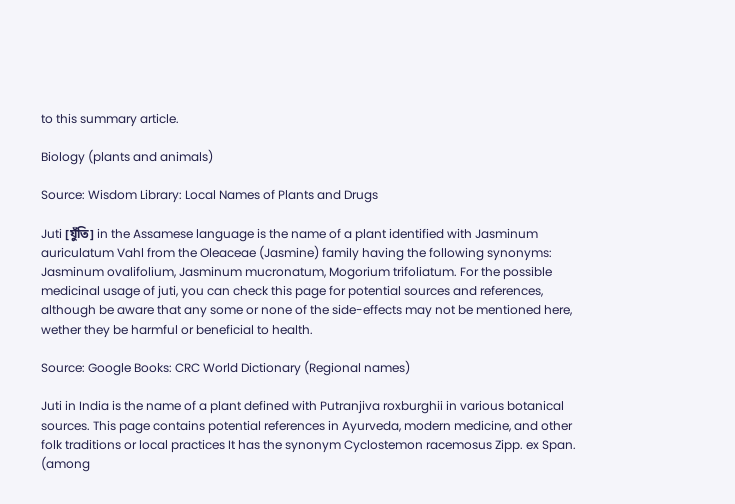to this summary article.

Biology (plants and animals)

Source: Wisdom Library: Local Names of Plants and Drugs

Juti [যুঁতি] in the Assamese language is the name of a plant identified with Jasminum auriculatum Vahl from the Oleaceae (Jasmine) family having the following synonyms: Jasminum ovalifolium, Jasminum mucronatum, Mogorium trifoliatum. For the possible medicinal usage of juti, you can check this page for potential sources and references, although be aware that any some or none of the side-effects may not be mentioned here, wether they be harmful or beneficial to health.

Source: Google Books: CRC World Dictionary (Regional names)

Juti in India is the name of a plant defined with Putranjiva roxburghii in various botanical sources. This page contains potential references in Ayurveda, modern medicine, and other folk traditions or local practices It has the synonym Cyclostemon racemosus Zipp. ex Span. (among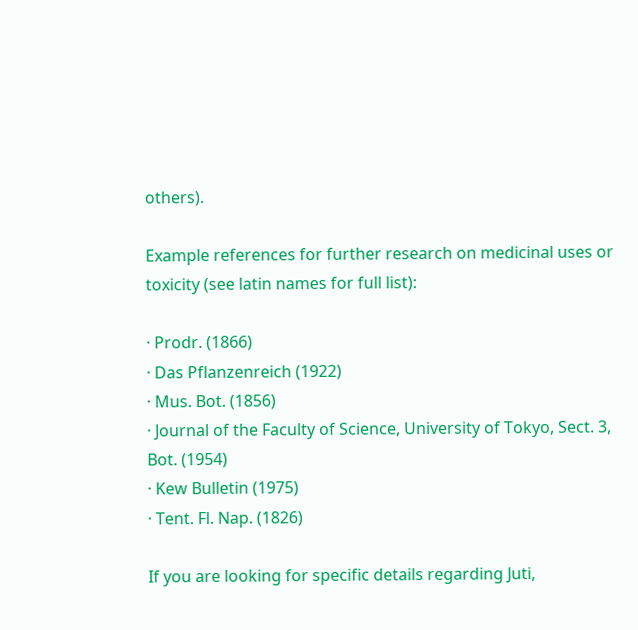others).

Example references for further research on medicinal uses or toxicity (see latin names for full list):

· Prodr. (1866)
· Das Pflanzenreich (1922)
· Mus. Bot. (1856)
· Journal of the Faculty of Science, University of Tokyo, Sect. 3, Bot. (1954)
· Kew Bulletin (1975)
· Tent. Fl. Nap. (1826)

If you are looking for specific details regarding Juti,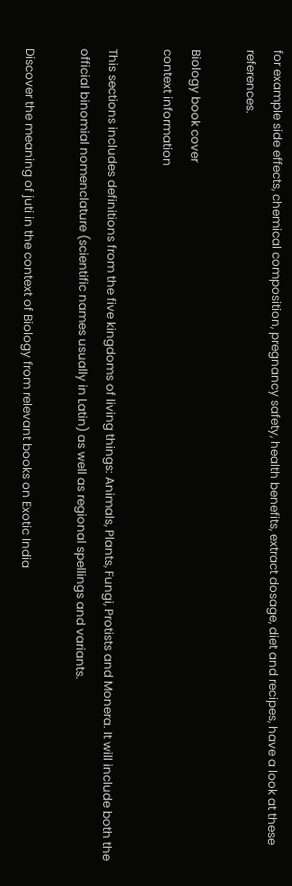for example side effects, chemical composition, pregnancy safety, health benefits, extract dosage, diet and recipes, have a look at these references.

Biology book cover
context information

This sections includes definitions from the five kingdoms of living things: Animals, Plants, Fungi, Protists and Monera. It will include both the official binomial nomenclature (scientific names usually in Latin) as well as regional spellings and variants.

Discover the meaning of juti in the context of Biology from relevant books on Exotic India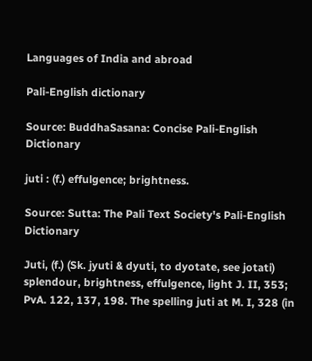Languages of India and abroad

Pali-English dictionary

Source: BuddhaSasana: Concise Pali-English Dictionary

juti : (f.) effulgence; brightness.

Source: Sutta: The Pali Text Society's Pali-English Dictionary

Juti, (f.) (Sk. jyuti & dyuti, to dyotate, see jotati) splendour, brightness, effulgence, light J. II, 353; PvA. 122, 137, 198. The spelling juti at M. I, 328 (in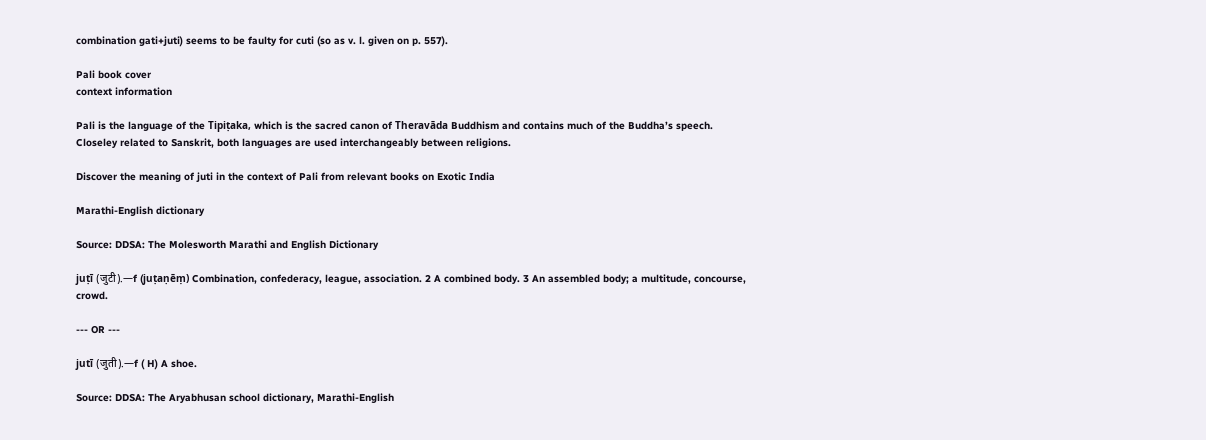combination gati+juti) seems to be faulty for cuti (so as v. l. given on p. 557).

Pali book cover
context information

Pali is the language of the Tipiṭaka, which is the sacred canon of Theravāda Buddhism and contains much of the Buddha’s speech. Closeley related to Sanskrit, both languages are used interchangeably between religions.

Discover the meaning of juti in the context of Pali from relevant books on Exotic India

Marathi-English dictionary

Source: DDSA: The Molesworth Marathi and English Dictionary

juṭī (जुटी).—f (juṭaṇēṃ) Combination, confederacy, league, association. 2 A combined body. 3 An assembled body; a multitude, concourse, crowd.

--- OR ---

jutī (जुती).—f ( H) A shoe.

Source: DDSA: The Aryabhusan school dictionary, Marathi-English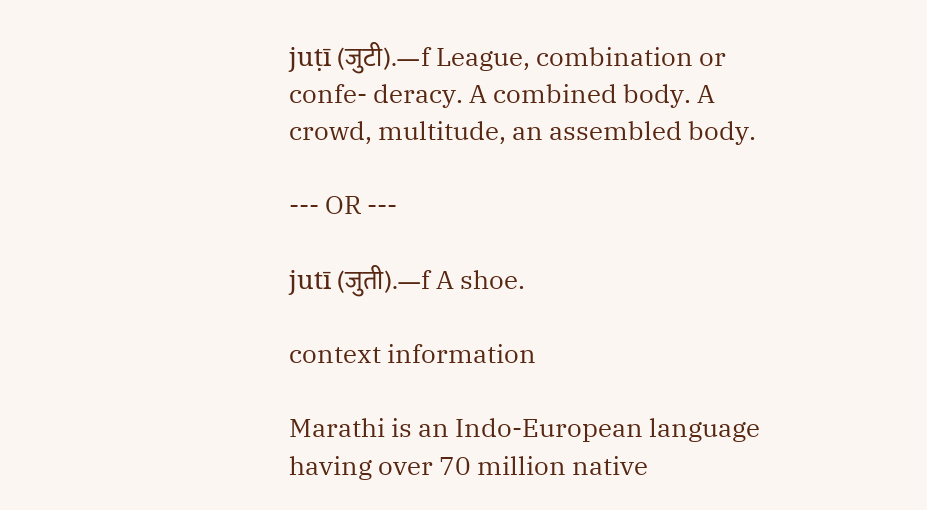juṭī (जुटी).—f League, combination or confe- deracy. A combined body. A crowd, multitude, an assembled body.

--- OR ---

jutī (जुती).—f A shoe.

context information

Marathi is an Indo-European language having over 70 million native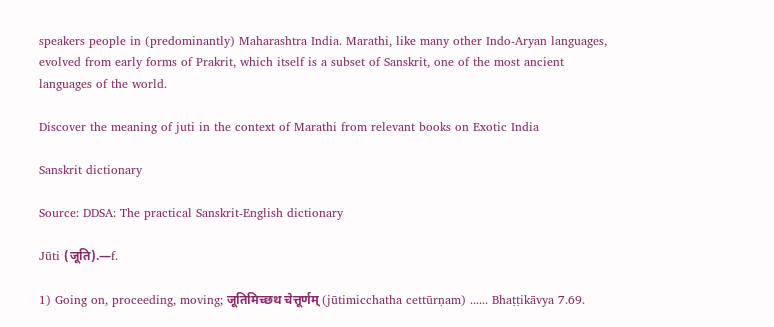speakers people in (predominantly) Maharashtra India. Marathi, like many other Indo-Aryan languages, evolved from early forms of Prakrit, which itself is a subset of Sanskrit, one of the most ancient languages of the world.

Discover the meaning of juti in the context of Marathi from relevant books on Exotic India

Sanskrit dictionary

Source: DDSA: The practical Sanskrit-English dictionary

Jūti (जूति).—f.

1) Going on, proceeding, moving; जूतिमिच्छथ चेत्तूर्णम् (jūtimicchatha cettūrṇam) ...... Bhaṭṭikāvya 7.69.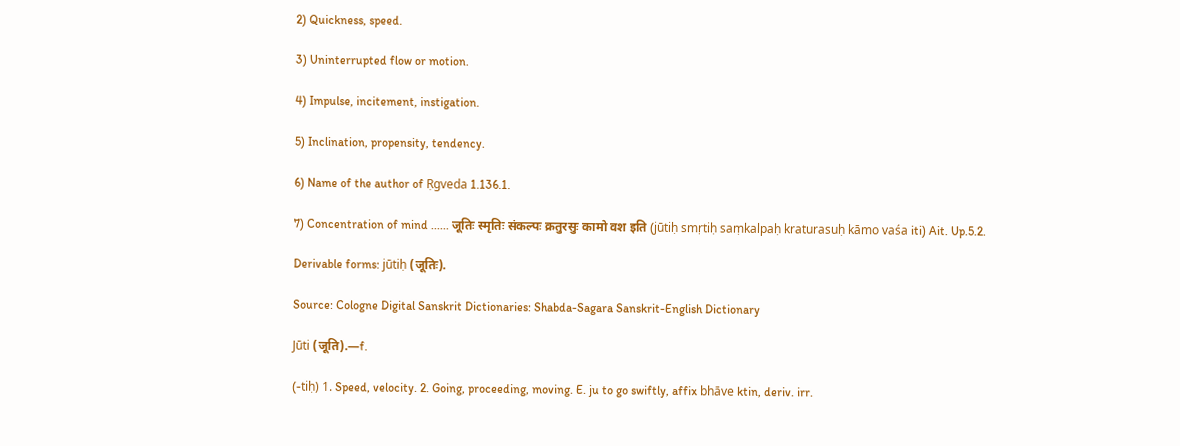2) Quickness, speed.

3) Uninterrupted flow or motion.

4) Impulse, incitement, instigation.

5) Inclination, propensity, tendency.

6) Name of the author of Ṛgveda 1.136.1.

7) Concentration of mind ...... जूतिः स्मृतिः संकल्पः क्रतुरसुः कामो वश इति (jūtiḥ smṛtiḥ saṃkalpaḥ kraturasuḥ kāmo vaśa iti) Ait. Up.5.2.

Derivable forms: jūtiḥ (जूतिः).

Source: Cologne Digital Sanskrit Dictionaries: Shabda-Sagara Sanskrit-English Dictionary

Jūti (जूति).—f.

(-tiḥ) 1. Speed, velocity. 2. Going, proceeding, moving. E. ju to go swiftly, affix bhāve ktin, deriv. irr.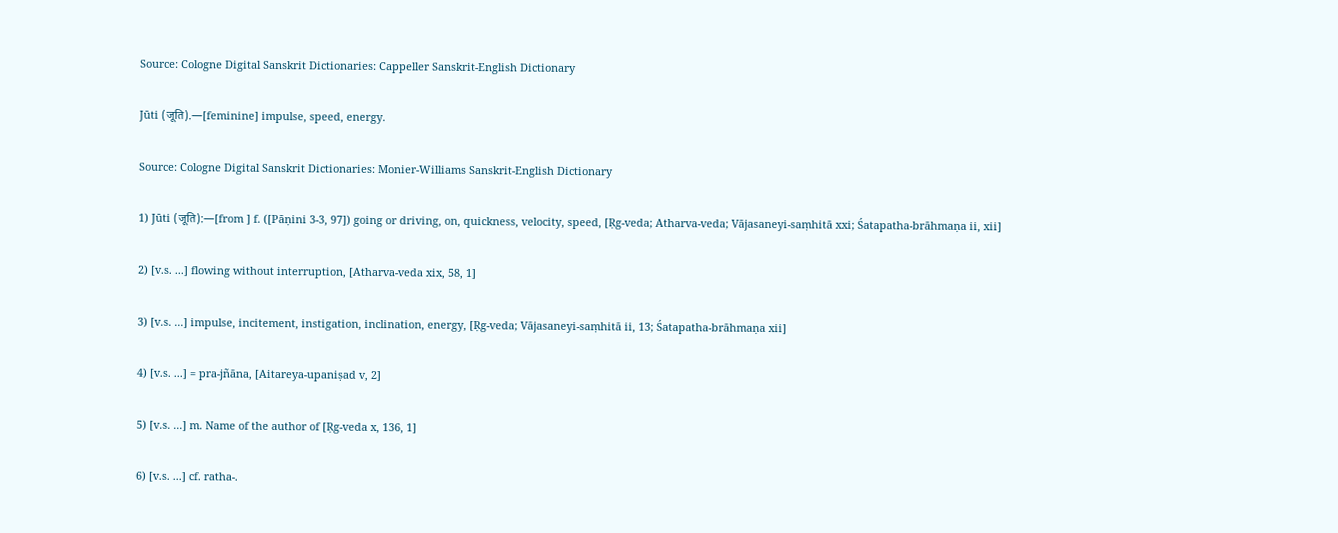Source: Cologne Digital Sanskrit Dictionaries: Cappeller Sanskrit-English Dictionary

Jūti (जूति).—[feminine] impulse, speed, energy.

Source: Cologne Digital Sanskrit Dictionaries: Monier-Williams Sanskrit-English Dictionary

1) Jūti (जूति):—[from ] f. ([Pāṇini 3-3, 97]) going or driving, on, quickness, velocity, speed, [Ṛg-veda; Atharva-veda; Vājasaneyi-saṃhitā xxi; Śatapatha-brāhmaṇa ii, xii]

2) [v.s. ...] flowing without interruption, [Atharva-veda xix, 58, 1]

3) [v.s. ...] impulse, incitement, instigation, inclination, energy, [Ṛg-veda; Vājasaneyi-saṃhitā ii, 13; Śatapatha-brāhmaṇa xii]

4) [v.s. ...] = pra-jñāna, [Aitareya-upaniṣad v, 2]

5) [v.s. ...] m. Name of the author of [Ṛg-veda x, 136, 1]

6) [v.s. ...] cf. ratha-.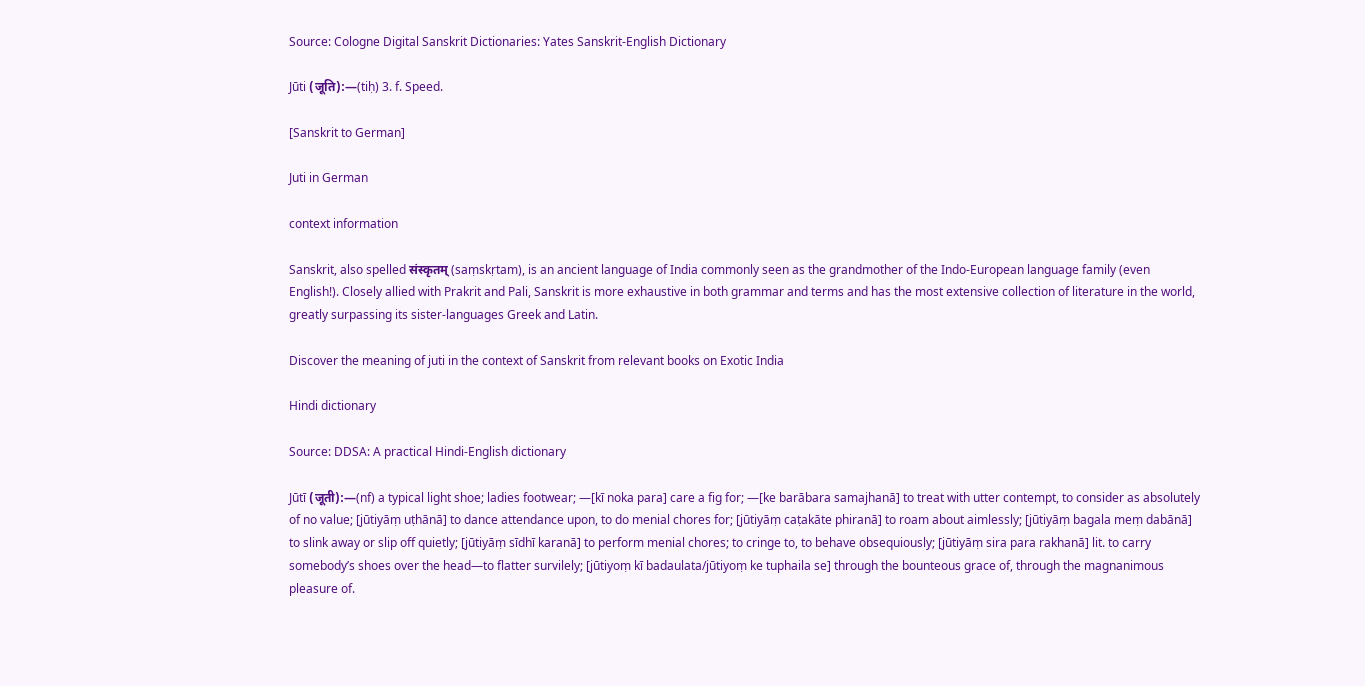Source: Cologne Digital Sanskrit Dictionaries: Yates Sanskrit-English Dictionary

Jūti (जूति):—(tiḥ) 3. f. Speed.

[Sanskrit to German]

Juti in German

context information

Sanskrit, also spelled संस्कृतम् (saṃskṛtam), is an ancient language of India commonly seen as the grandmother of the Indo-European language family (even English!). Closely allied with Prakrit and Pali, Sanskrit is more exhaustive in both grammar and terms and has the most extensive collection of literature in the world, greatly surpassing its sister-languages Greek and Latin.

Discover the meaning of juti in the context of Sanskrit from relevant books on Exotic India

Hindi dictionary

Source: DDSA: A practical Hindi-English dictionary

Jūtī (जूती):—(nf) a typical light shoe; ladies footwear; —[kī noka para] care a fig for; —[ke barābara samajhanā] to treat with utter contempt, to consider as absolutely of no value; [jūtiyāṃ uṭhānā] to dance attendance upon, to do menial chores for; [jūtiyāṃ caṭakāte phiranā] to roam about aimlessly; [jūtiyāṃ bagala meṃ dabānā] to slink away or slip off quietly; [jūtiyāṃ sīdhī karanā] to perform menial chores; to cringe to, to behave obsequiously; [jūtiyāṃ sira para rakhanā] lit. to carry somebody’s shoes over the head—to flatter survilely; [jūtiyoṃ kī badaulata/jūtiyoṃ ke tuphaila se] through the bounteous grace of, through the magnanimous pleasure of.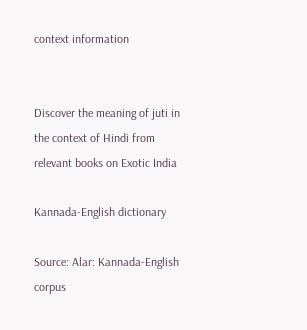context information


Discover the meaning of juti in the context of Hindi from relevant books on Exotic India

Kannada-English dictionary

Source: Alar: Kannada-English corpus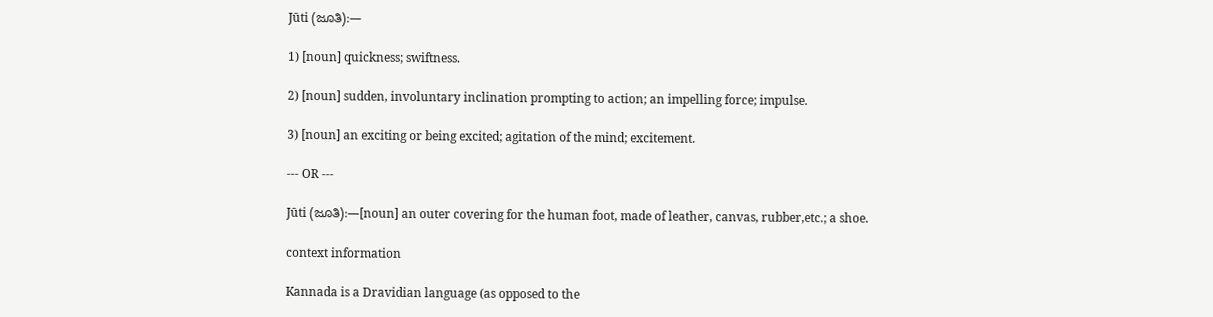Jūti (ಜೂತಿ):—

1) [noun] quickness; swiftness.

2) [noun] sudden, involuntary inclination prompting to action; an impelling force; impulse.

3) [noun] an exciting or being excited; agitation of the mind; excitement.

--- OR ---

Jūti (ಜೂತಿ):—[noun] an outer covering for the human foot, made of leather, canvas, rubber,etc.; a shoe.

context information

Kannada is a Dravidian language (as opposed to the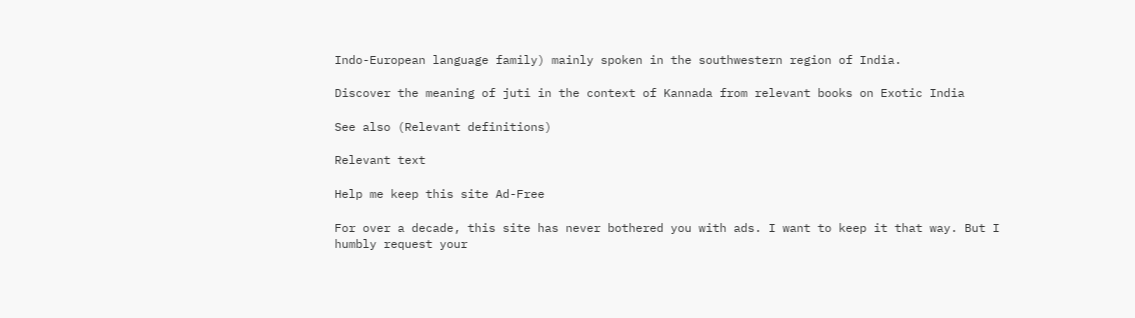Indo-European language family) mainly spoken in the southwestern region of India.

Discover the meaning of juti in the context of Kannada from relevant books on Exotic India

See also (Relevant definitions)

Relevant text

Help me keep this site Ad-Free

For over a decade, this site has never bothered you with ads. I want to keep it that way. But I humbly request your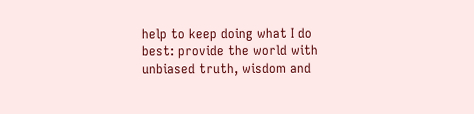help to keep doing what I do best: provide the world with unbiased truth, wisdom and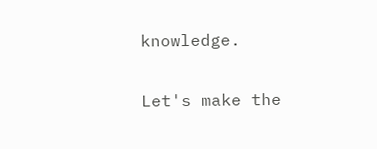knowledge.

Let's make the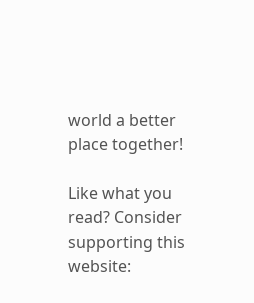world a better place together!

Like what you read? Consider supporting this website: